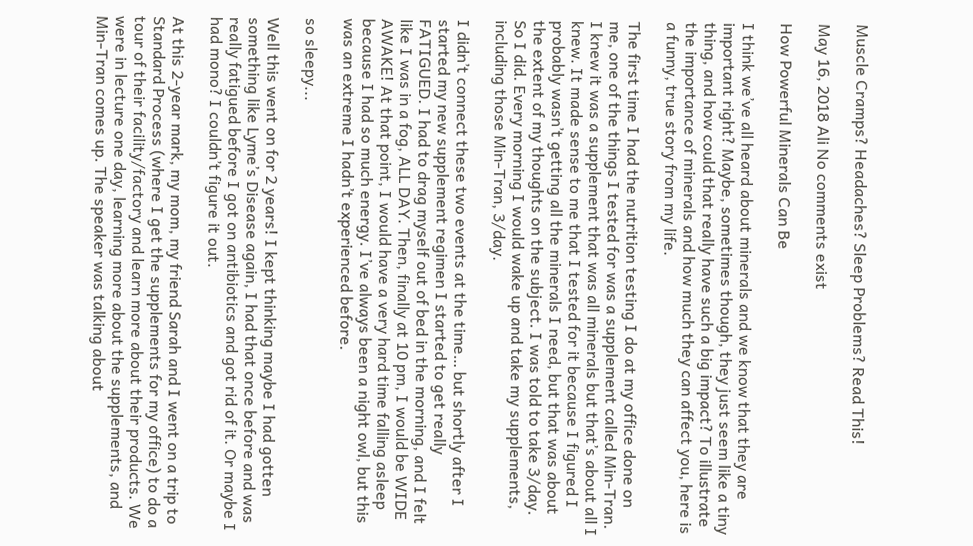Muscle Cramps? Headaches? Sleep Problems? Read This!

May 16, 2018 Ali No comments exist

How Powerful Minerals Can Be

I think we’ve all heard about minerals and we know that they are important right? Maybe, sometimes though, they just seem like a tiny thing, and how could that really have such a big impact? To illustrate the importance of minerals and how much they can affect you, here is a funny, true story from my life.

The first time I had the nutrition testing I do at my office done on me, one of the things I tested for was a supplement called Min-Tran. I knew it was a supplement that was all minerals but that’s about all I knew. It made sense to me that I tested for it because I figured I probably wasn’t getting all the minerals I need, but that was about the extent of my thoughts on the subject. I was told to take 3/day. So I did. Every morning I would wake up and take my supplements, including those Min-Tran, 3/day.

I didn’t connect these two events at the time… but shortly after I started my new supplement regimen I started to get really FATIGUED. I had to drag myself out of bed in the morning, and I felt like I was in a fog, ALL DAY. Then, finally at 10 pm, I would be WIDE AWAKE! At that point, I would have a very hard time falling asleep because I had so much energy. I’ve always been a night owl, but this was an extreme I hadn’t experienced before.

so sleepy...

Well this went on for 2 years! I kept thinking maybe I had gotten something like Lyme’s Disease again, I had that once before and was really fatigued before I got on antibiotics and got rid of it. Or maybe I had mono? I couldn’t figure it out.

At this 2-year mark, my mom, my friend Sarah and I went on a trip to Standard Process (where I get the supplements for my office) to do a tour of their facility/factory and learn more about their products. We were in lecture one day, learning more about the supplements, and Min-Tran comes up. The speaker was talking about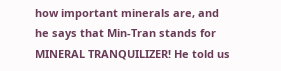how important minerals are, and he says that Min-Tran stands for MINERAL TRANQUILIZER! He told us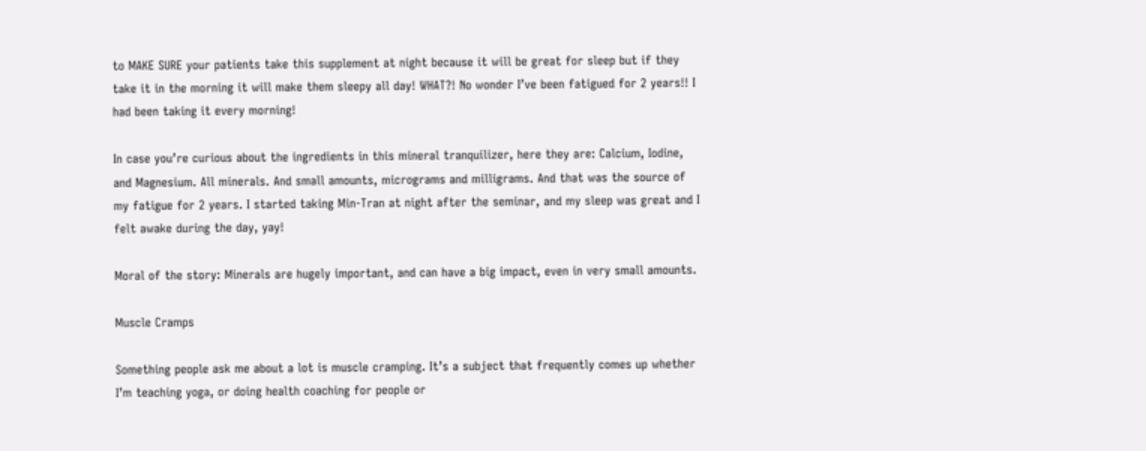to MAKE SURE your patients take this supplement at night because it will be great for sleep but if they take it in the morning it will make them sleepy all day! WHAT?! No wonder I’ve been fatigued for 2 years!! I had been taking it every morning!

In case you’re curious about the ingredients in this mineral tranquilizer, here they are: Calcium, Iodine, and Magnesium. All minerals. And small amounts, micrograms and milligrams. And that was the source of my fatigue for 2 years. I started taking Min-Tran at night after the seminar, and my sleep was great and I felt awake during the day, yay!

Moral of the story: Minerals are hugely important, and can have a big impact, even in very small amounts.

Muscle Cramps

Something people ask me about a lot is muscle cramping. It’s a subject that frequently comes up whether I’m teaching yoga, or doing health coaching for people or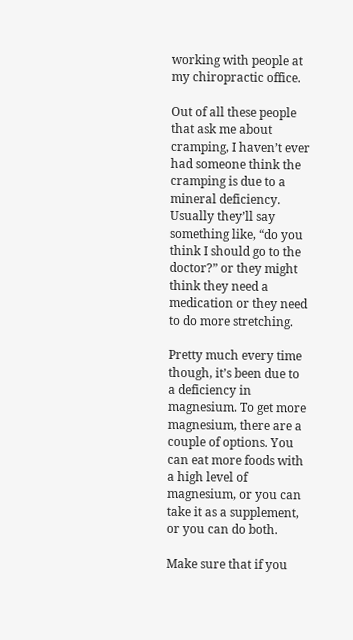working with people at my chiropractic office.

Out of all these people that ask me about cramping, I haven’t ever had someone think the cramping is due to a mineral deficiency. Usually they’ll say something like, “do you think I should go to the doctor?” or they might think they need a medication or they need to do more stretching.

Pretty much every time though, it’s been due to a deficiency in magnesium. To get more magnesium, there are a couple of options. You can eat more foods with a high level of magnesium, or you can take it as a supplement, or you can do both.

Make sure that if you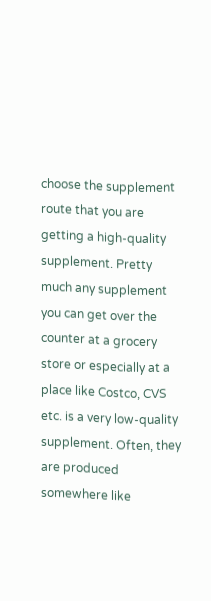choose the supplement route that you are getting a high-quality supplement. Pretty much any supplement you can get over the counter at a grocery store or especially at a place like Costco, CVS etc. is a very low-quality supplement. Often, they are produced somewhere like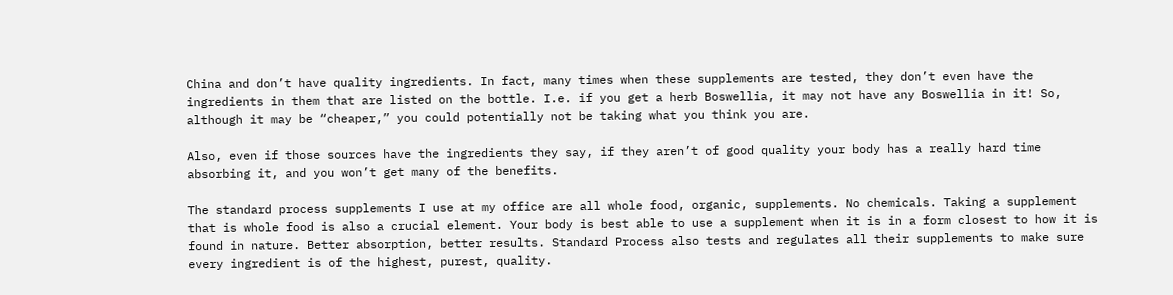China and don’t have quality ingredients. In fact, many times when these supplements are tested, they don’t even have the ingredients in them that are listed on the bottle. I.e. if you get a herb Boswellia, it may not have any Boswellia in it! So, although it may be “cheaper,” you could potentially not be taking what you think you are.

Also, even if those sources have the ingredients they say, if they aren’t of good quality your body has a really hard time absorbing it, and you won’t get many of the benefits.

The standard process supplements I use at my office are all whole food, organic, supplements. No chemicals. Taking a supplement that is whole food is also a crucial element. Your body is best able to use a supplement when it is in a form closest to how it is found in nature. Better absorption, better results. Standard Process also tests and regulates all their supplements to make sure every ingredient is of the highest, purest, quality.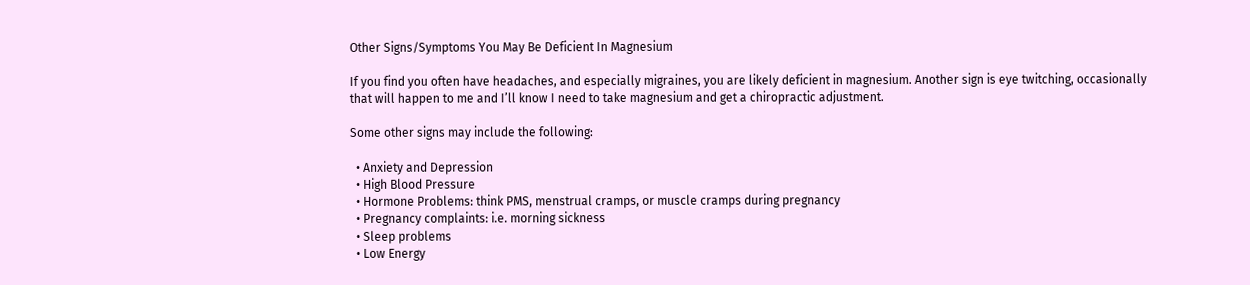Other Signs/Symptoms You May Be Deficient In Magnesium

If you find you often have headaches, and especially migraines, you are likely deficient in magnesium. Another sign is eye twitching, occasionally that will happen to me and I’ll know I need to take magnesium and get a chiropractic adjustment.

Some other signs may include the following:

  • Anxiety and Depression
  • High Blood Pressure
  • Hormone Problems: think PMS, menstrual cramps, or muscle cramps during pregnancy
  • Pregnancy complaints: i.e. morning sickness
  • Sleep problems
  • Low Energy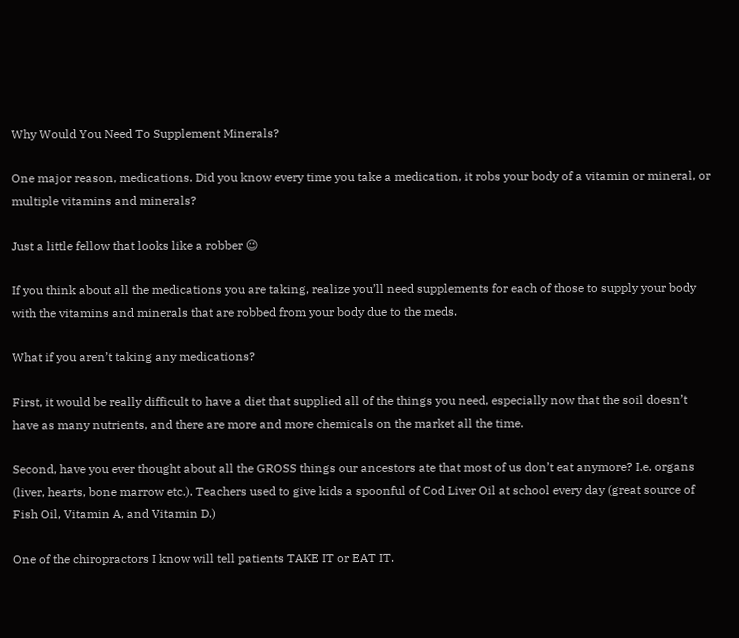Why Would You Need To Supplement Minerals?

One major reason, medications. Did you know every time you take a medication, it robs your body of a vitamin or mineral, or multiple vitamins and minerals?

Just a little fellow that looks like a robber 😉

If you think about all the medications you are taking, realize you’ll need supplements for each of those to supply your body with the vitamins and minerals that are robbed from your body due to the meds.

What if you aren’t taking any medications?

First, it would be really difficult to have a diet that supplied all of the things you need, especially now that the soil doesn’t have as many nutrients, and there are more and more chemicals on the market all the time.

Second, have you ever thought about all the GROSS things our ancestors ate that most of us don’t eat anymore? I.e. organs (liver, hearts, bone marrow etc.). Teachers used to give kids a spoonful of Cod Liver Oil at school every day (great source of Fish Oil, Vitamin A, and Vitamin D.)

One of the chiropractors I know will tell patients TAKE IT or EAT IT.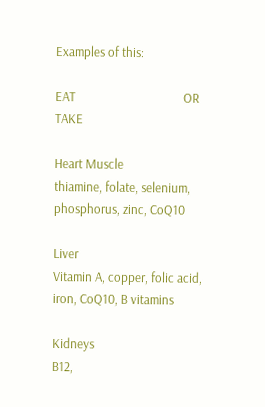Examples of this:

EAT                                    OR                            TAKE

Heart Muscle                                                     thiamine, folate, selenium, phosphorus, zinc, CoQ10

Liver                                                                      Vitamin A, copper, folic acid, iron, CoQ10, B vitamins

Kidneys                                                                B12,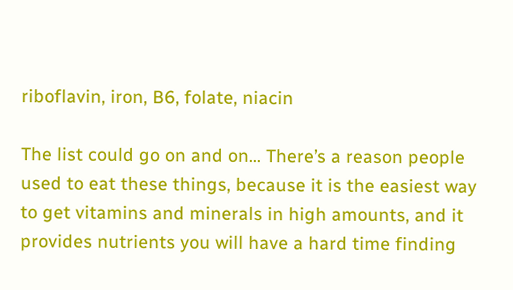riboflavin, iron, B6, folate, niacin

The list could go on and on… There’s a reason people used to eat these things, because it is the easiest way to get vitamins and minerals in high amounts, and it provides nutrients you will have a hard time finding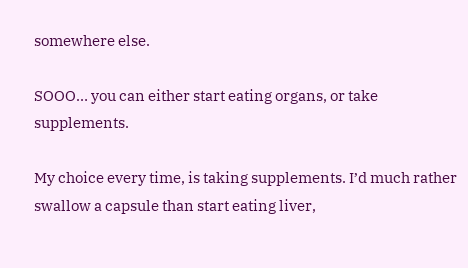somewhere else.

SOOO… you can either start eating organs, or take supplements.

My choice every time, is taking supplements. I’d much rather swallow a capsule than start eating liver,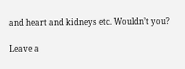and heart and kidneys etc. Wouldn’t you?

Leave a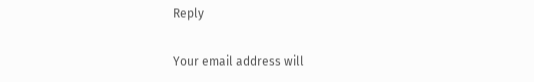Reply

Your email address will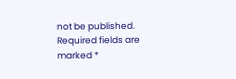not be published. Required fields are marked *